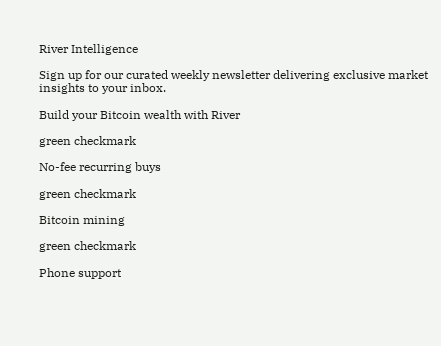River Intelligence

Sign up for our curated weekly newsletter delivering exclusive market insights to your inbox.

Build your Bitcoin wealth with River

green checkmark

No-fee recurring buys

green checkmark

Bitcoin mining

green checkmark

Phone support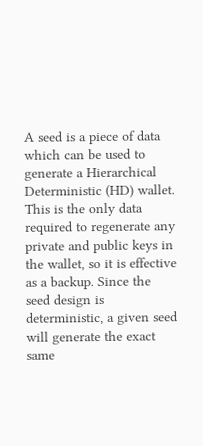A seed is a piece of data which can be used to generate a Hierarchical Deterministic (HD) wallet. This is the only data required to regenerate any private and public keys in the wallet, so it is effective as a backup. Since the seed design is deterministic, a given seed will generate the exact same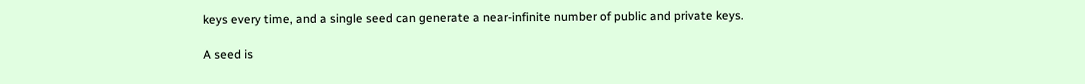keys every time, and a single seed can generate a near-infinite number of public and private keys.

A seed is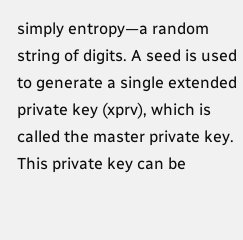simply entropy—a random string of digits. A seed is used to generate a single extended private key (xprv), which is called the master private key. This private key can be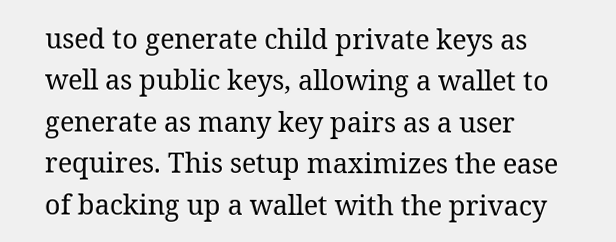used to generate child private keys as well as public keys, allowing a wallet to generate as many key pairs as a user requires. This setup maximizes the ease of backing up a wallet with the privacy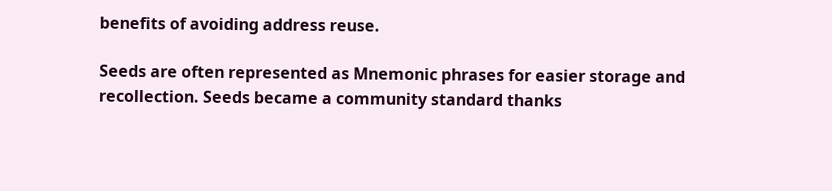benefits of avoiding address reuse.

Seeds are often represented as Mnemonic phrases for easier storage and recollection. Seeds became a community standard thanks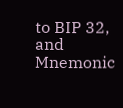to BIP 32, and Mnemonic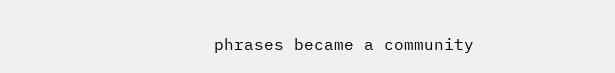phrases became a community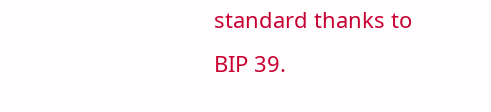standard thanks to BIP 39.